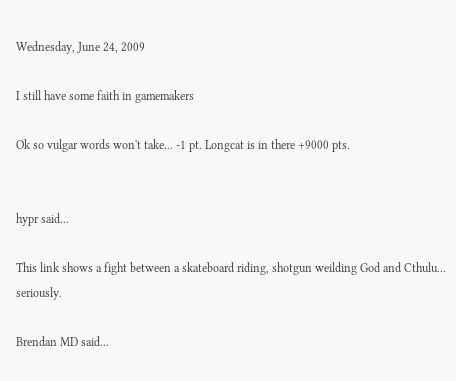Wednesday, June 24, 2009

I still have some faith in gamemakers

Ok so vulgar words won't take... -1 pt. Longcat is in there +9000 pts.


hypr said...

This link shows a fight between a skateboard riding, shotgun weilding God and Cthulu... seriously.

Brendan MD said...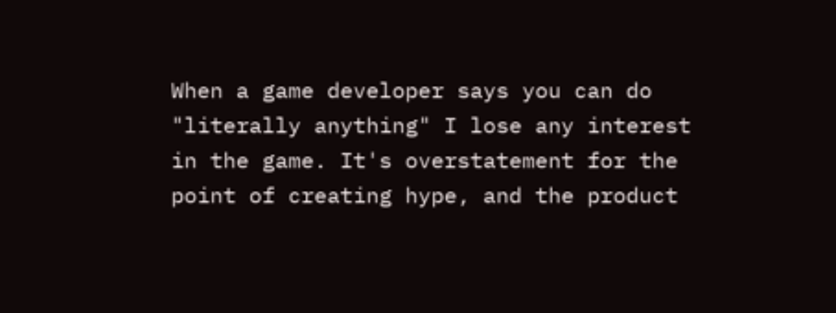When a game developer says you can do "literally anything" I lose any interest in the game. It's overstatement for the point of creating hype, and the product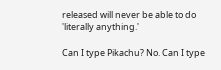released will never be able to do 'literally anything.'

Can I type Pikachu? No. Can I type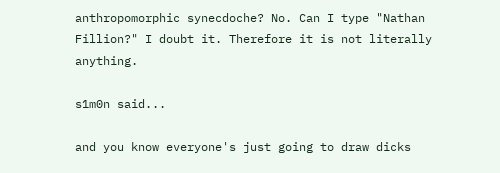anthropomorphic synecdoche? No. Can I type "Nathan Fillion?" I doubt it. Therefore it is not literally anything.

s1m0n said...

and you know everyone's just going to draw dicks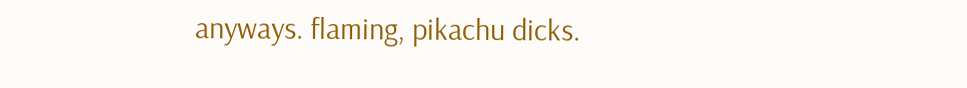anyways. flaming, pikachu dicks.